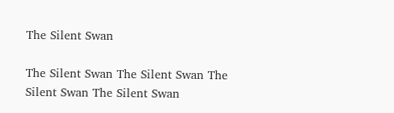The Silent Swan

The Silent Swan The Silent Swan The Silent Swan The Silent Swan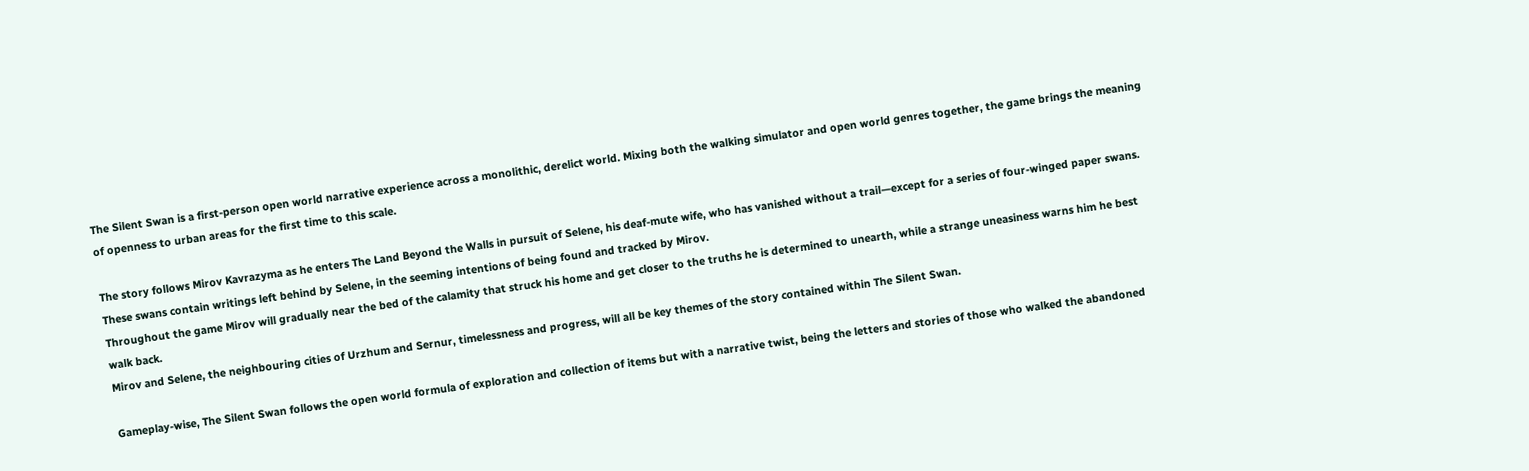The Silent Swan is a first-person open world narrative experience across a monolithic, derelict world. Mixing both the walking simulator and open world genres together, the game brings the meaning of openness to urban areas for the first time to this scale.

The story follows Mirov Kavrazyma as he enters The Land Beyond the Walls in pursuit of Selene, his deaf-mute wife, who has vanished without a trail—except for a series of four-winged paper swans. These swans contain writings left behind by Selene, in the seeming intentions of being found and tracked by Mirov.
Throughout the game Mirov will gradually near the bed of the calamity that struck his home and get closer to the truths he is determined to unearth, while a strange uneasiness warns him he best walk back.
Mirov and Selene, the neighbouring cities of Urzhum and Sernur, timelessness and progress, will all be key themes of the story contained within The Silent Swan.

Gameplay-wise, The Silent Swan follows the open world formula of exploration and collection of items but with a narrative twist, being the letters and stories of those who walked the abandoned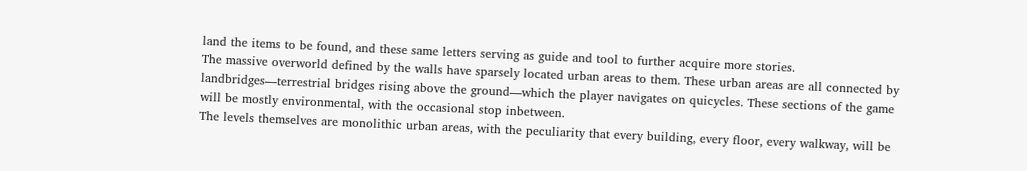land the items to be found, and these same letters serving as guide and tool to further acquire more stories.
The massive overworld defined by the walls have sparsely located urban areas to them. These urban areas are all connected by landbridges—terrestrial bridges rising above the ground—which the player navigates on quicycles. These sections of the game will be mostly environmental, with the occasional stop inbetween.
The levels themselves are monolithic urban areas, with the peculiarity that every building, every floor, every walkway, will be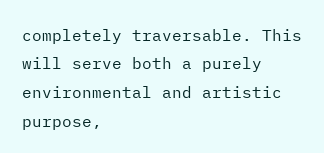completely traversable. This will serve both a purely environmental and artistic purpose,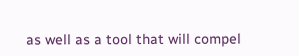as well as a tool that will compel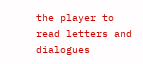the player to read letters and dialogues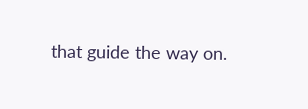that guide the way on.